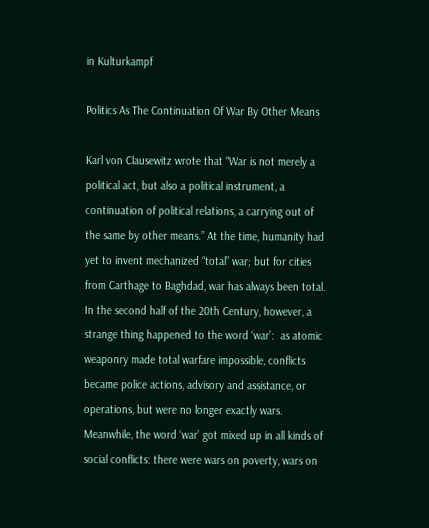in Kulturkampf

Politics As The Continuation Of War By Other Means

Karl von Clausewitz wrote that “War is not merely a political act, but also a political instrument, a continuation of political relations, a carrying out of the same by other means.” At the time, humanity had yet to invent mechanized “total” war; but for cities from Carthage to Baghdad, war has always been total. In the second half of the 20th Century, however, a strange thing happened to the word ‘war’:  as atomic weaponry made total warfare impossible, conflicts became police actions, advisory and assistance, or operations, but were no longer exactly wars. Meanwhile, the word ‘war’ got mixed up in all kinds of social conflicts: there were wars on poverty, wars on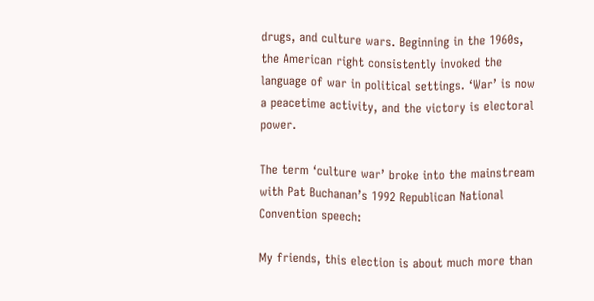drugs, and culture wars. Beginning in the 1960s, the American right consistently invoked the language of war in political settings. ‘War’ is now a peacetime activity, and the victory is electoral power.

The term ‘culture war’ broke into the mainstream with Pat Buchanan’s 1992 Republican National Convention speech:

My friends, this election is about much more than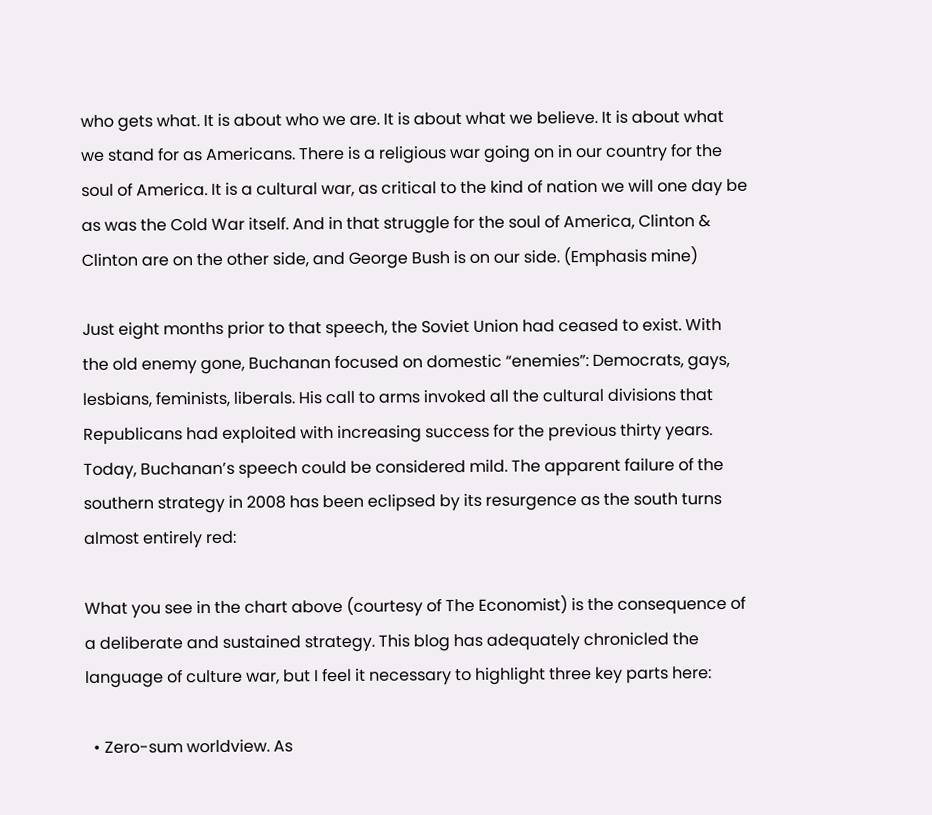who gets what. It is about who we are. It is about what we believe. It is about what we stand for as Americans. There is a religious war going on in our country for the soul of America. It is a cultural war, as critical to the kind of nation we will one day be as was the Cold War itself. And in that struggle for the soul of America, Clinton & Clinton are on the other side, and George Bush is on our side. (Emphasis mine)

Just eight months prior to that speech, the Soviet Union had ceased to exist. With the old enemy gone, Buchanan focused on domestic “enemies”: Democrats, gays, lesbians, feminists, liberals. His call to arms invoked all the cultural divisions that Republicans had exploited with increasing success for the previous thirty years. Today, Buchanan’s speech could be considered mild. The apparent failure of the southern strategy in 2008 has been eclipsed by its resurgence as the south turns almost entirely red:

What you see in the chart above (courtesy of The Economist) is the consequence of a deliberate and sustained strategy. This blog has adequately chronicled the language of culture war, but I feel it necessary to highlight three key parts here:

  • Zero-sum worldview. As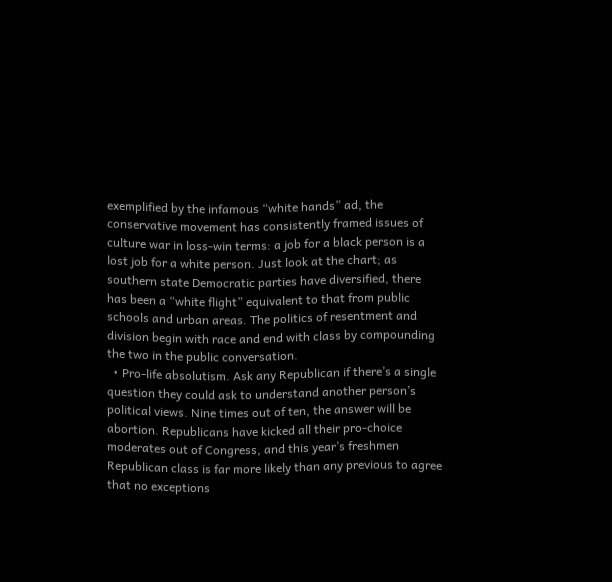exemplified by the infamous “white hands” ad, the conservative movement has consistently framed issues of culture war in loss-win terms: a job for a black person is a lost job for a white person. Just look at the chart; as southern state Democratic parties have diversified, there has been a “white flight” equivalent to that from public schools and urban areas. The politics of resentment and division begin with race and end with class by compounding the two in the public conversation.
  • Pro-life absolutism. Ask any Republican if there’s a single question they could ask to understand another person’s political views. Nine times out of ten, the answer will be abortion. Republicans have kicked all their pro-choice moderates out of Congress, and this year’s freshmen Republican class is far more likely than any previous to agree that no exceptions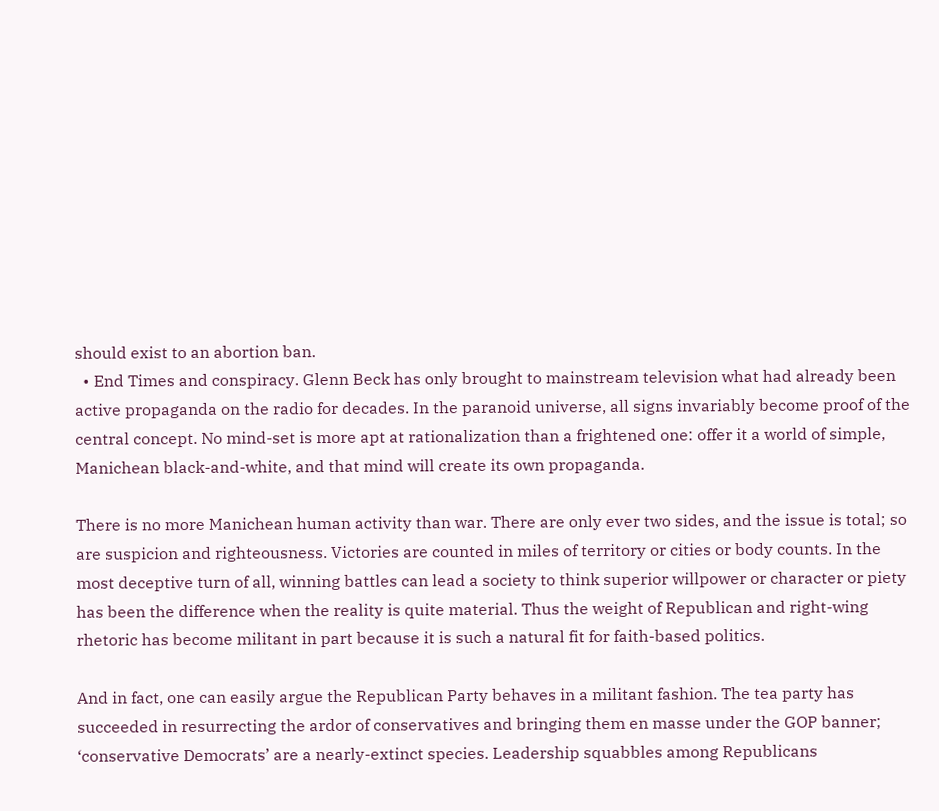should exist to an abortion ban.
  • End Times and conspiracy. Glenn Beck has only brought to mainstream television what had already been active propaganda on the radio for decades. In the paranoid universe, all signs invariably become proof of the central concept. No mind-set is more apt at rationalization than a frightened one: offer it a world of simple, Manichean black-and-white, and that mind will create its own propaganda.

There is no more Manichean human activity than war. There are only ever two sides, and the issue is total; so are suspicion and righteousness. Victories are counted in miles of territory or cities or body counts. In the most deceptive turn of all, winning battles can lead a society to think superior willpower or character or piety has been the difference when the reality is quite material. Thus the weight of Republican and right-wing rhetoric has become militant in part because it is such a natural fit for faith-based politics.

And in fact, one can easily argue the Republican Party behaves in a militant fashion. The tea party has succeeded in resurrecting the ardor of conservatives and bringing them en masse under the GOP banner; ‘conservative Democrats’ are a nearly-extinct species. Leadership squabbles among Republicans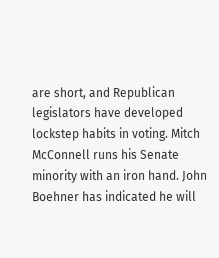are short, and Republican legislators have developed lockstep habits in voting. Mitch McConnell runs his Senate minority with an iron hand. John Boehner has indicated he will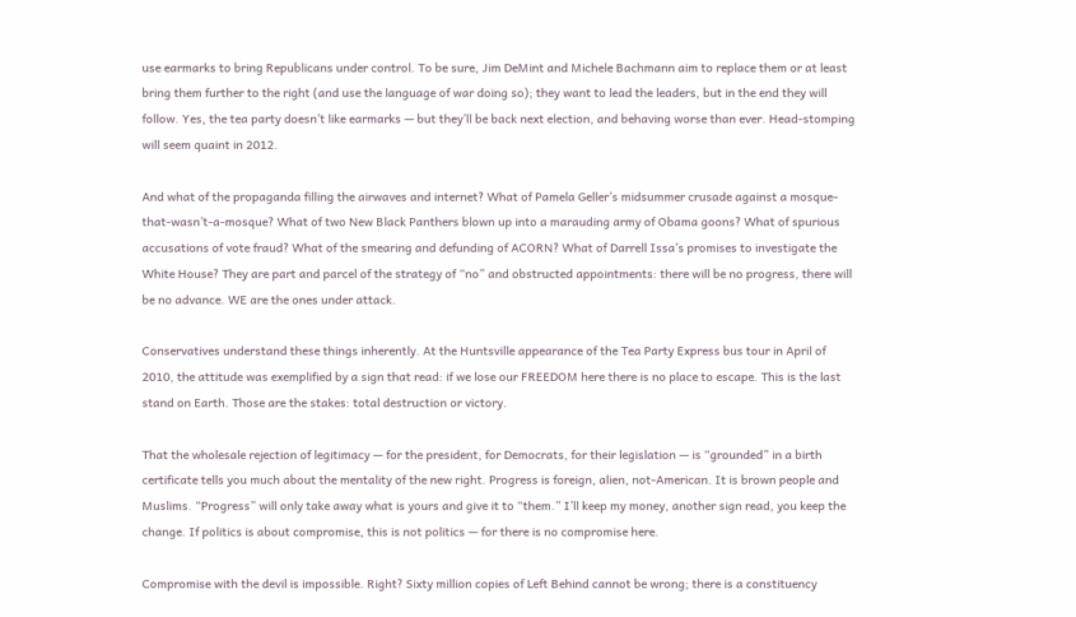use earmarks to bring Republicans under control. To be sure, Jim DeMint and Michele Bachmann aim to replace them or at least bring them further to the right (and use the language of war doing so); they want to lead the leaders, but in the end they will follow. Yes, the tea party doesn’t like earmarks — but they’ll be back next election, and behaving worse than ever. Head-stomping will seem quaint in 2012.

And what of the propaganda filling the airwaves and internet? What of Pamela Geller’s midsummer crusade against a mosque-that-wasn’t-a-mosque? What of two New Black Panthers blown up into a marauding army of Obama goons? What of spurious accusations of vote fraud? What of the smearing and defunding of ACORN? What of Darrell Issa’s promises to investigate the White House? They are part and parcel of the strategy of “no” and obstructed appointments: there will be no progress, there will be no advance. WE are the ones under attack.

Conservatives understand these things inherently. At the Huntsville appearance of the Tea Party Express bus tour in April of 2010, the attitude was exemplified by a sign that read: if we lose our FREEDOM here there is no place to escape. This is the last stand on Earth. Those are the stakes: total destruction or victory.

That the wholesale rejection of legitimacy — for the president, for Democrats, for their legislation — is “grounded” in a birth certificate tells you much about the mentality of the new right. Progress is foreign, alien, not-American. It is brown people and Muslims. “Progress” will only take away what is yours and give it to “them.” I’ll keep my money, another sign read, you keep the change. If politics is about compromise, this is not politics — for there is no compromise here.

Compromise with the devil is impossible. Right? Sixty million copies of Left Behind cannot be wrong; there is a constituency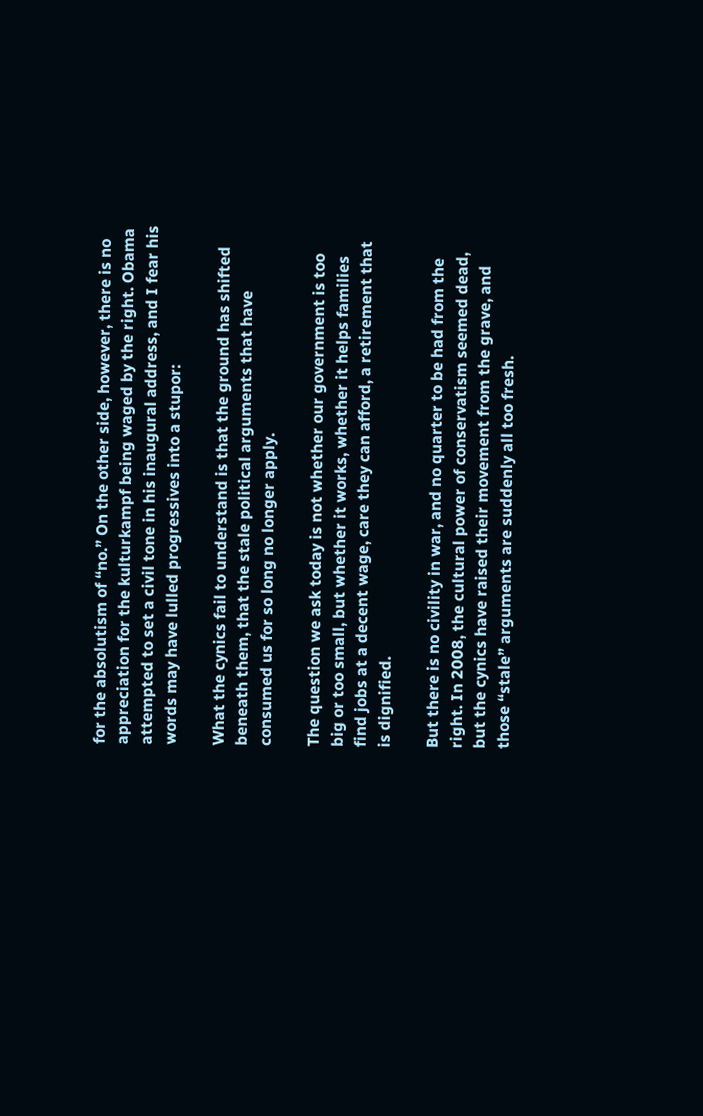for the absolutism of “no.” On the other side, however, there is no appreciation for the kulturkampf being waged by the right. Obama attempted to set a civil tone in his inaugural address, and I fear his words may have lulled progressives into a stupor:

What the cynics fail to understand is that the ground has shifted beneath them, that the stale political arguments that have consumed us for so long no longer apply.

The question we ask today is not whether our government is too big or too small, but whether it works, whether it helps families find jobs at a decent wage, care they can afford, a retirement that is dignified.

But there is no civility in war, and no quarter to be had from the right. In 2008, the cultural power of conservatism seemed dead, but the cynics have raised their movement from the grave, and those “stale” arguments are suddenly all too fresh.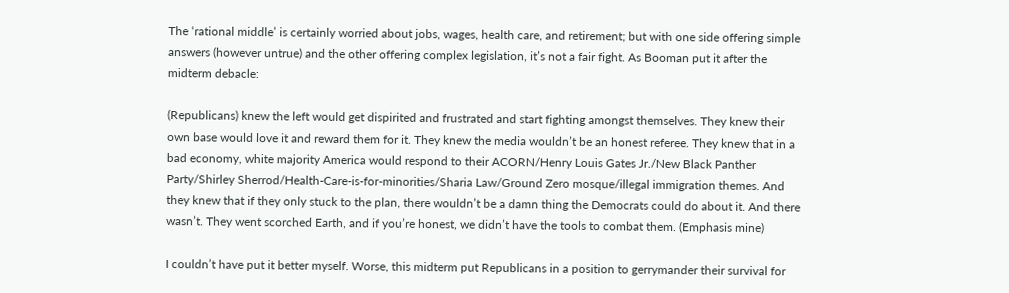The ‘rational middle’ is certainly worried about jobs, wages, health care, and retirement; but with one side offering simple answers (however untrue) and the other offering complex legislation, it’s not a fair fight. As Booman put it after the midterm debacle:

(Republicans) knew the left would get dispirited and frustrated and start fighting amongst themselves. They knew their own base would love it and reward them for it. They knew the media wouldn’t be an honest referee. They knew that in a bad economy, white majority America would respond to their ACORN/Henry Louis Gates Jr./New Black Panther Party/Shirley Sherrod/Health-Care-is-for-minorities/Sharia Law/Ground Zero mosque/illegal immigration themes. And they knew that if they only stuck to the plan, there wouldn’t be a damn thing the Democrats could do about it. And there wasn’t. They went scorched Earth, and if you’re honest, we didn’t have the tools to combat them. (Emphasis mine)

I couldn’t have put it better myself. Worse, this midterm put Republicans in a position to gerrymander their survival for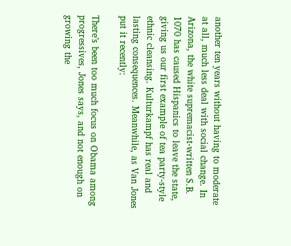another ten years without having to moderate at all, much less deal with social change. In Arizona, the white supremacist-written S.B. 1070 has caused Hispanics to leave the state, giving us our first example of tea party-style ethnic cleansing. Kulturkampf has real and lasting consequences. Meanwhile, as Van Jones put it recently:

There’s been too much focus on Obama among progressives, Jones says, and not enough on growing the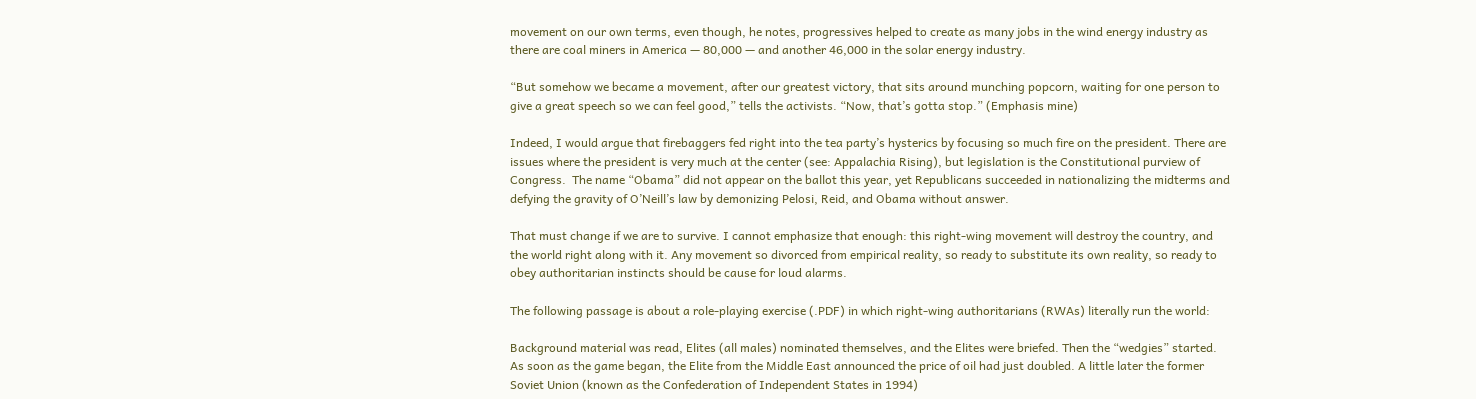movement on our own terms, even though, he notes, progressives helped to create as many jobs in the wind energy industry as there are coal miners in America — 80,000 — and another 46,000 in the solar energy industry.

“But somehow we became a movement, after our greatest victory, that sits around munching popcorn, waiting for one person to give a great speech so we can feel good,” tells the activists. “Now, that’s gotta stop.” (Emphasis mine)

Indeed, I would argue that firebaggers fed right into the tea party’s hysterics by focusing so much fire on the president. There are  issues where the president is very much at the center (see: Appalachia Rising), but legislation is the Constitutional purview of Congress.  The name “Obama” did not appear on the ballot this year, yet Republicans succeeded in nationalizing the midterms and defying the gravity of O’Neill’s law by demonizing Pelosi, Reid, and Obama without answer.

That must change if we are to survive. I cannot emphasize that enough: this right-wing movement will destroy the country, and the world right along with it. Any movement so divorced from empirical reality, so ready to substitute its own reality, so ready to obey authoritarian instincts should be cause for loud alarms.

The following passage is about a role-playing exercise (.PDF) in which right-wing authoritarians (RWAs) literally run the world:

Background material was read, Elites (all males) nominated themselves, and the Elites were briefed. Then the “wedgies” started. As soon as the game began, the Elite from the Middle East announced the price of oil had just doubled. A little later the former Soviet Union (known as the Confederation of Independent States in 1994)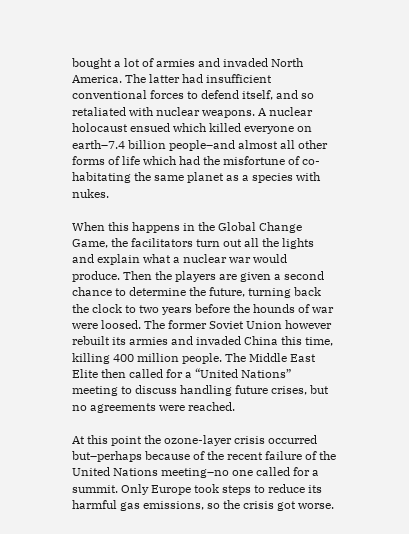bought a lot of armies and invaded North America. The latter had insufficient conventional forces to defend itself, and so retaliated with nuclear weapons. A nuclear holocaust ensued which killed everyone on earth–7.4 billion people–and almost all other forms of life which had the misfortune of co-habitating the same planet as a species with nukes.

When this happens in the Global Change Game, the facilitators turn out all the lights and explain what a nuclear war would produce. Then the players are given a second chance to determine the future, turning back the clock to two years before the hounds of war were loosed. The former Soviet Union however rebuilt its armies and invaded China this time, killing 400 million people. The Middle East Elite then called for a “United Nations” meeting to discuss handling future crises, but no agreements were reached.

At this point the ozone-layer crisis occurred but–perhaps because of the recent failure of the United Nations meeting–no one called for a summit. Only Europe took steps to reduce its harmful gas emissions, so the crisis got worse.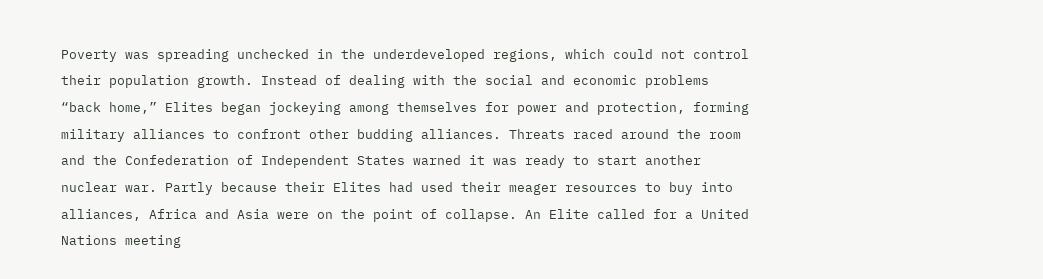Poverty was spreading unchecked in the underdeveloped regions, which could not control their population growth. Instead of dealing with the social and economic problems “back home,” Elites began jockeying among themselves for power and protection, forming military alliances to confront other budding alliances. Threats raced around the room and the Confederation of Independent States warned it was ready to start another nuclear war. Partly because their Elites had used their meager resources to buy into alliances, Africa and Asia were on the point of collapse. An Elite called for a United Nations meeting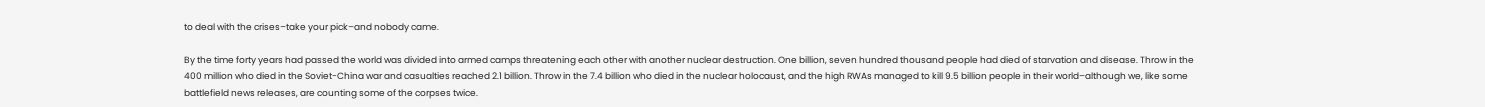to deal with the crises–take your pick–and nobody came.

By the time forty years had passed the world was divided into armed camps threatening each other with another nuclear destruction. One billion, seven hundred thousand people had died of starvation and disease. Throw in the 400 million who died in the Soviet-China war and casualties reached 2.1 billion. Throw in the 7.4 billion who died in the nuclear holocaust, and the high RWAs managed to kill 9.5 billion people in their world–although we, like some battlefield news releases, are counting some of the corpses twice.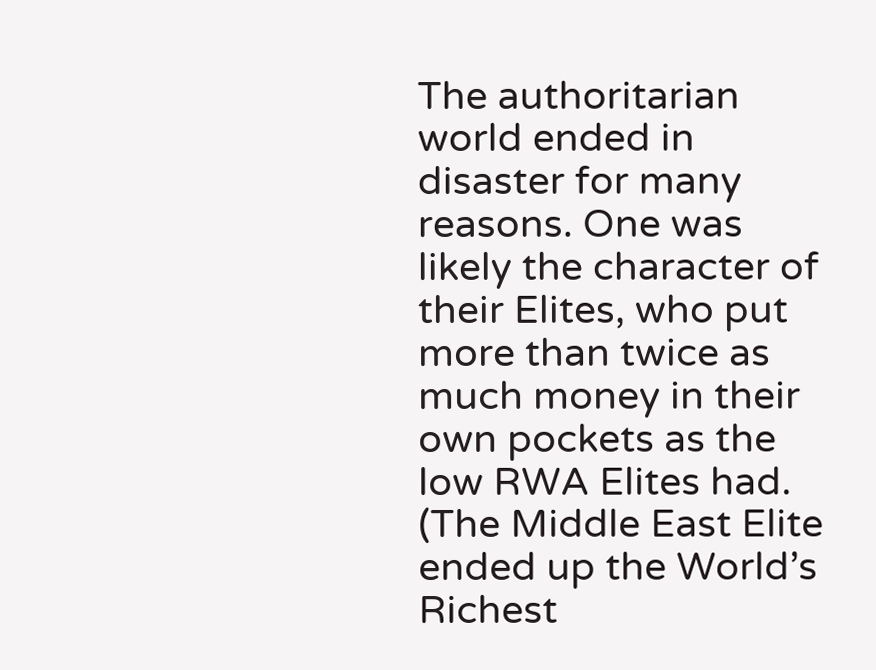The authoritarian world ended in disaster for many reasons. One was likely the character of their Elites, who put more than twice as much money in their own pockets as the low RWA Elites had. (The Middle East Elite ended up the World’s Richest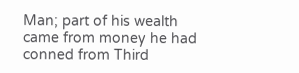Man; part of his wealth came from money he had conned from Third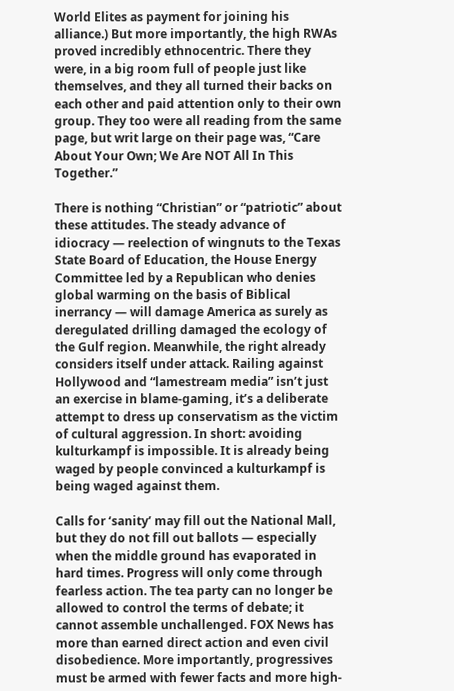World Elites as payment for joining his alliance.) But more importantly, the high RWAs proved incredibly ethnocentric. There they were, in a big room full of people just like themselves, and they all turned their backs on each other and paid attention only to their own group. They too were all reading from the same page, but writ large on their page was, “Care About Your Own; We Are NOT All In This Together.”

There is nothing “Christian” or “patriotic” about these attitudes. The steady advance of idiocracy — reelection of wingnuts to the Texas State Board of Education, the House Energy Committee led by a Republican who denies global warming on the basis of Biblical inerrancy — will damage America as surely as deregulated drilling damaged the ecology of the Gulf region. Meanwhile, the right already considers itself under attack. Railing against Hollywood and “lamestream media” isn’t just an exercise in blame-gaming, it’s a deliberate attempt to dress up conservatism as the victim of cultural aggression. In short: avoiding kulturkampf is impossible. It is already being waged by people convinced a kulturkampf is being waged against them.

Calls for ‘sanity’ may fill out the National Mall, but they do not fill out ballots — especially when the middle ground has evaporated in hard times. Progress will only come through fearless action. The tea party can no longer be allowed to control the terms of debate; it cannot assemble unchallenged. FOX News has more than earned direct action and even civil disobedience. More importantly, progressives must be armed with fewer facts and more high-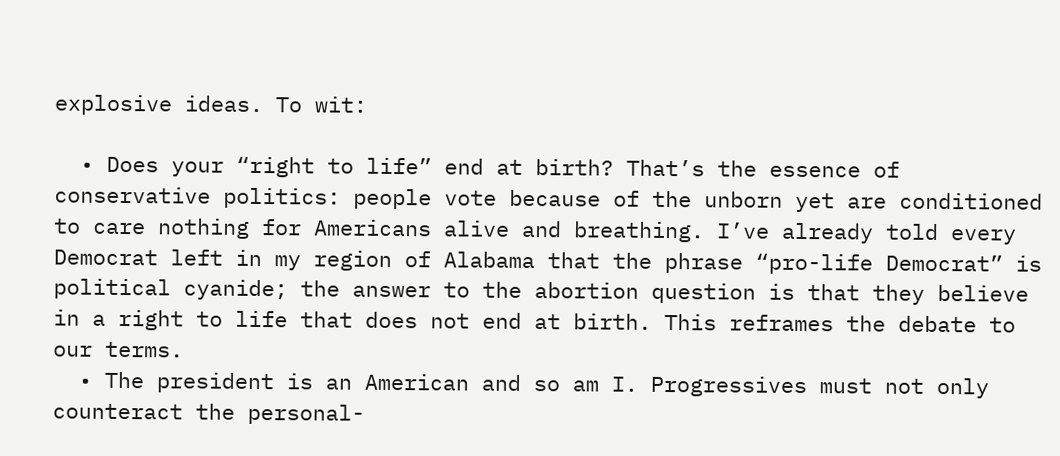explosive ideas. To wit:

  • Does your “right to life” end at birth? That’s the essence of conservative politics: people vote because of the unborn yet are conditioned to care nothing for Americans alive and breathing. I’ve already told every Democrat left in my region of Alabama that the phrase “pro-life Democrat” is political cyanide; the answer to the abortion question is that they believe in a right to life that does not end at birth. This reframes the debate to our terms.
  • The president is an American and so am I. Progressives must not only counteract the personal-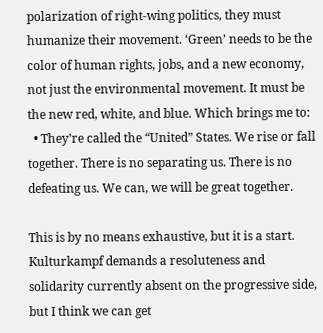polarization of right-wing politics, they must humanize their movement. ‘Green’ needs to be the color of human rights, jobs, and a new economy, not just the environmental movement. It must be the new red, white, and blue. Which brings me to:
  • They’re called the “United” States. We rise or fall together. There is no separating us. There is no defeating us. We can, we will be great together.

This is by no means exhaustive, but it is a start. Kulturkampf demands a resoluteness and solidarity currently absent on the progressive side, but I think we can get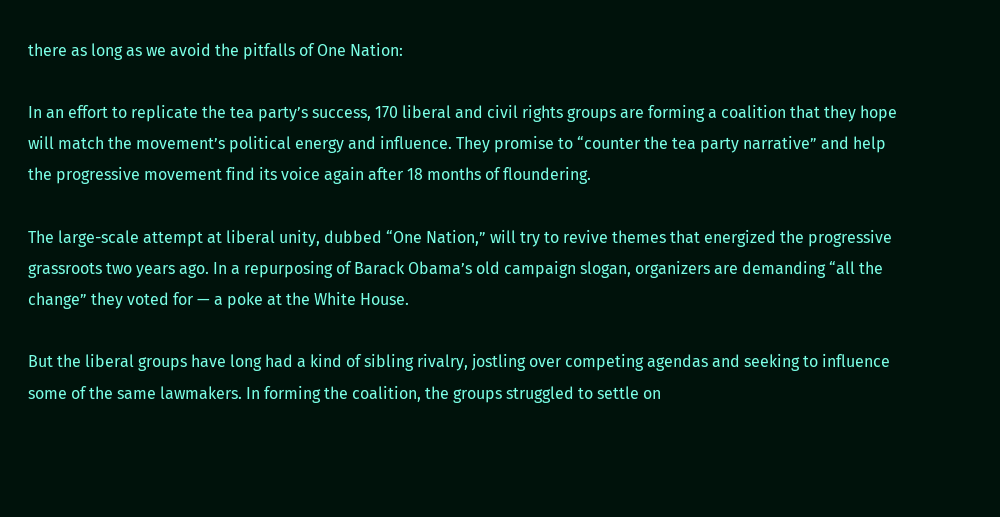there as long as we avoid the pitfalls of One Nation:

In an effort to replicate the tea party’s success, 170 liberal and civil rights groups are forming a coalition that they hope will match the movement’s political energy and influence. They promise to “counter the tea party narrative” and help the progressive movement find its voice again after 18 months of floundering.

The large-scale attempt at liberal unity, dubbed “One Nation,” will try to revive themes that energized the progressive grassroots two years ago. In a repurposing of Barack Obama’s old campaign slogan, organizers are demanding “all the change” they voted for — a poke at the White House.

But the liberal groups have long had a kind of sibling rivalry, jostling over competing agendas and seeking to influence some of the same lawmakers. In forming the coalition, the groups struggled to settle on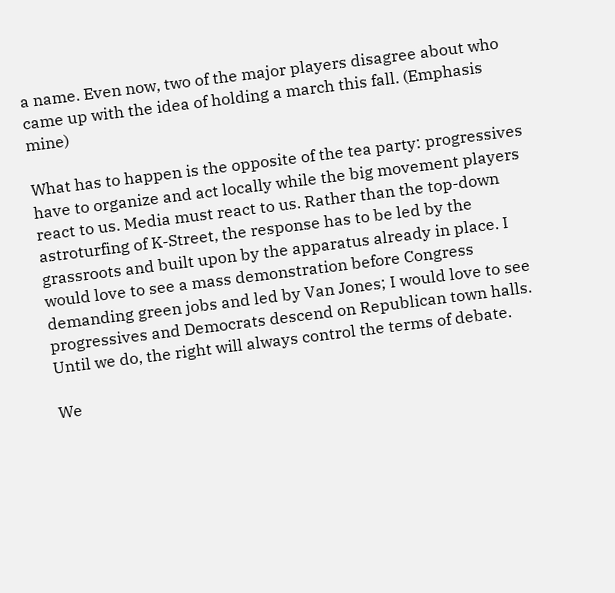a name. Even now, two of the major players disagree about who came up with the idea of holding a march this fall. (Emphasis mine)

What has to happen is the opposite of the tea party: progressives have to organize and act locally while the big movement players react to us. Media must react to us. Rather than the top-down astroturfing of K-Street, the response has to be led by the grassroots and built upon by the apparatus already in place. I would love to see a mass demonstration before Congress demanding green jobs and led by Van Jones; I would love to see progressives and Democrats descend on Republican town halls. Until we do, the right will always control the terms of debate.

We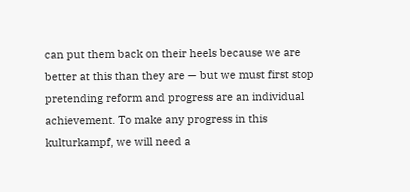can put them back on their heels because we are better at this than they are — but we must first stop pretending reform and progress are an individual achievement. To make any progress in this kulturkampf, we will need a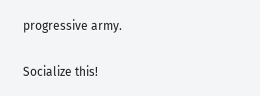progressive army.

Socialize this!